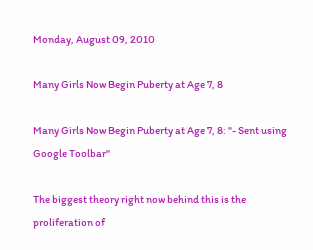Monday, August 09, 2010

Many Girls Now Begin Puberty at Age 7, 8

Many Girls Now Begin Puberty at Age 7, 8: "- Sent using Google Toolbar"

The biggest theory right now behind this is the proliferation of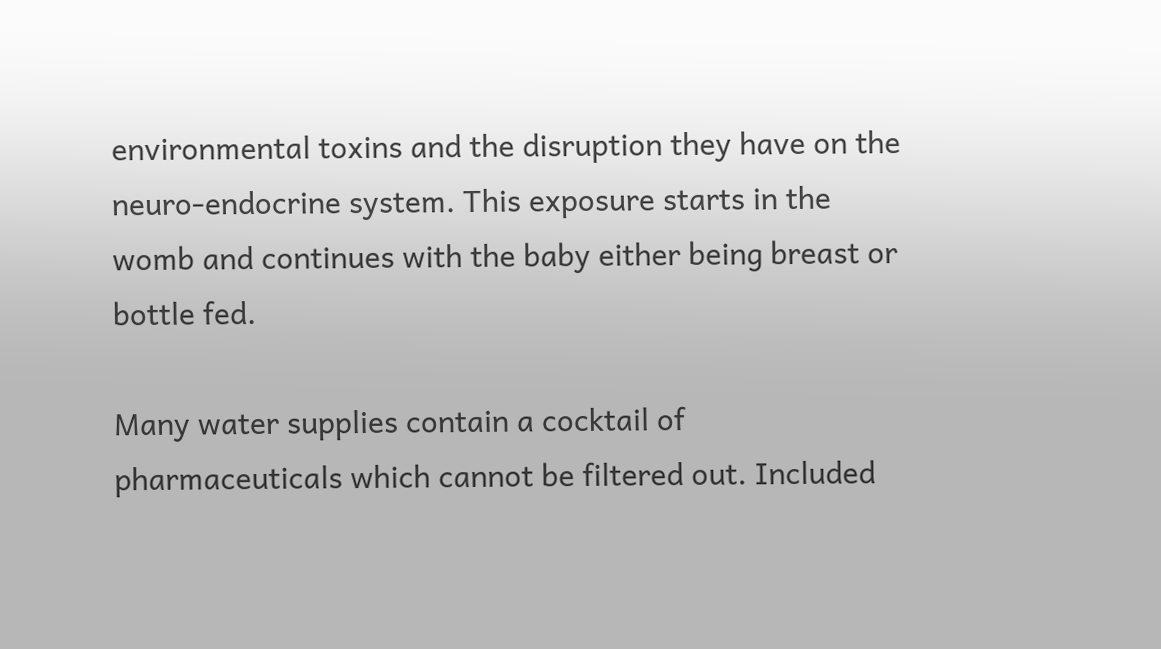environmental toxins and the disruption they have on the neuro-endocrine system. This exposure starts in the womb and continues with the baby either being breast or bottle fed.

Many water supplies contain a cocktail of pharmaceuticals which cannot be filtered out. Included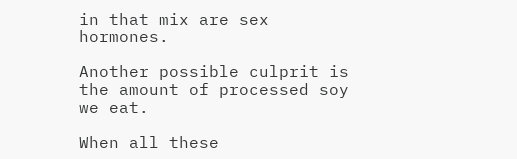in that mix are sex hormones.

Another possible culprit is the amount of processed soy we eat.

When all these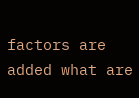factors are added what are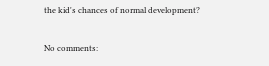the kid's chances of normal development?

No comments: